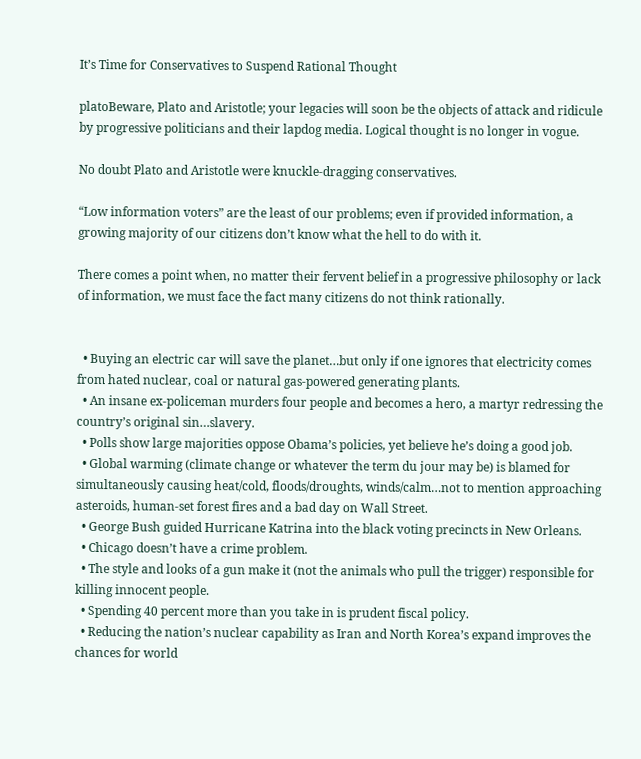It’s Time for Conservatives to Suspend Rational Thought

platoBeware, Plato and Aristotle; your legacies will soon be the objects of attack and ridicule by progressive politicians and their lapdog media. Logical thought is no longer in vogue.

No doubt Plato and Aristotle were knuckle-dragging conservatives.

“Low information voters” are the least of our problems; even if provided information, a growing majority of our citizens don’t know what the hell to do with it.

There comes a point when, no matter their fervent belief in a progressive philosophy or lack of information, we must face the fact many citizens do not think rationally.


  • Buying an electric car will save the planet…but only if one ignores that electricity comes from hated nuclear, coal or natural gas-powered generating plants.
  • An insane ex-policeman murders four people and becomes a hero, a martyr redressing the country’s original sin…slavery.
  • Polls show large majorities oppose Obama’s policies, yet believe he’s doing a good job.
  • Global warming (climate change or whatever the term du jour may be) is blamed for simultaneously causing heat/cold, floods/droughts, winds/calm…not to mention approaching asteroids, human-set forest fires and a bad day on Wall Street.
  • George Bush guided Hurricane Katrina into the black voting precincts in New Orleans.
  • Chicago doesn’t have a crime problem.
  • The style and looks of a gun make it (not the animals who pull the trigger) responsible for killing innocent people.
  • Spending 40 percent more than you take in is prudent fiscal policy.
  • Reducing the nation’s nuclear capability as Iran and North Korea’s expand improves the chances for world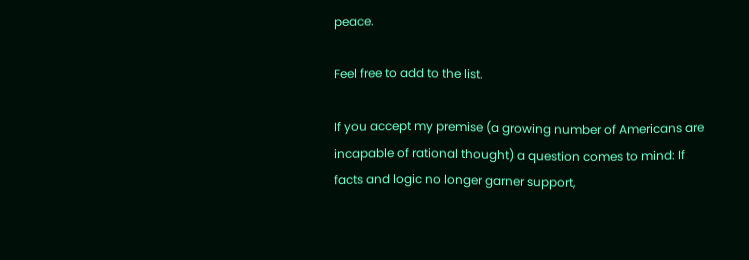peace.

Feel free to add to the list.

If you accept my premise (a growing number of Americans are incapable of rational thought) a question comes to mind: If facts and logic no longer garner support,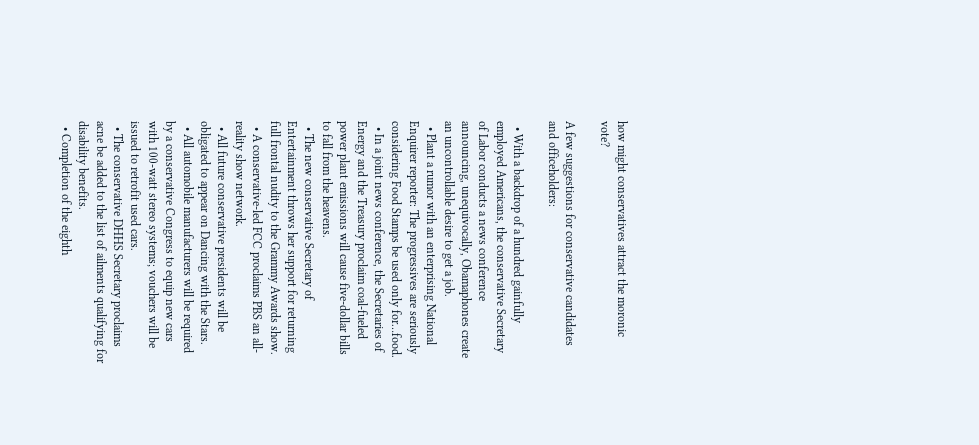how might conservatives attract the moronic vote?

A few suggestions for conservative candidates and officeholders:

  • With a backdrop of a hundred gainfully employed Americans, the conservative Secretary of Labor conducts a news conference announcing, unequivocally, Obamaphones create an uncontrollable desire to get a job.
  • Plant a rumor with an enterprising National Enquirer reporter: The progressives are seriously considering Food Stamps be used only for…food.
  • In a joint news conference, the Secretaries of Energy and the Treasury proclaim coal-fueled power plant emissions will cause five-dollar bills to fall from the heavens.
  • The new conservative Secretary of Entertainment throws her support for returning full frontal nudity to the Grammy Awards show.
  • A conservative-led FCC proclaims PBS an all-reality show network.
  • All future conservative presidents will be obligated to appear on Dancing with the Stars.
  • All automobile manufacturers will be required by a conservative Congress to equip new cars with 100-watt stereo systems; vouchers will be issued to retrofit used cars.
  • The conservative DHHS Secretary proclaims acne be added to the list of ailments qualifying for disability benefits.
  • Completion of the eighth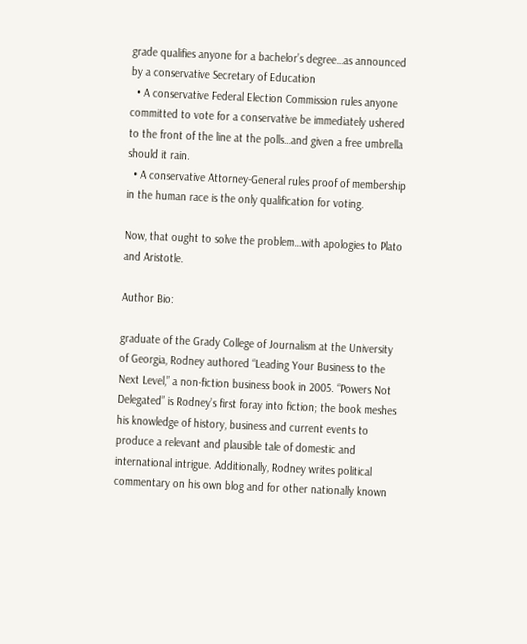grade qualifies anyone for a bachelor’s degree…as announced by a conservative Secretary of Education
  • A conservative Federal Election Commission rules anyone committed to vote for a conservative be immediately ushered to the front of the line at the polls…and given a free umbrella should it rain.
  • A conservative Attorney-General rules proof of membership in the human race is the only qualification for voting.

Now, that ought to solve the problem…with apologies to Plato and Aristotle.

Author Bio:

graduate of the Grady College of Journalism at the University of Georgia, Rodney authored “Leading Your Business to the Next Level,” a non-fiction business book in 2005. “Powers Not Delegated” is Rodney’s first foray into fiction; the book meshes his knowledge of history, business and current events to produce a relevant and plausible tale of domestic and international intrigue. Additionally, Rodney writes political commentary on his own blog and for other nationally known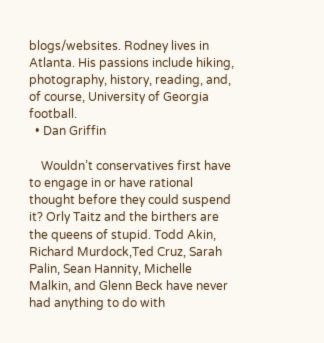blogs/websites. Rodney lives in Atlanta. His passions include hiking, photography, history, reading, and, of course, University of Georgia football.
  • Dan Griffin

    Wouldn’t conservatives first have to engage in or have rational thought before they could suspend it? Orly Taitz and the birthers are the queens of stupid. Todd Akin, Richard Murdock,Ted Cruz, Sarah Palin, Sean Hannity, Michelle Malkin, and Glenn Beck have never had anything to do with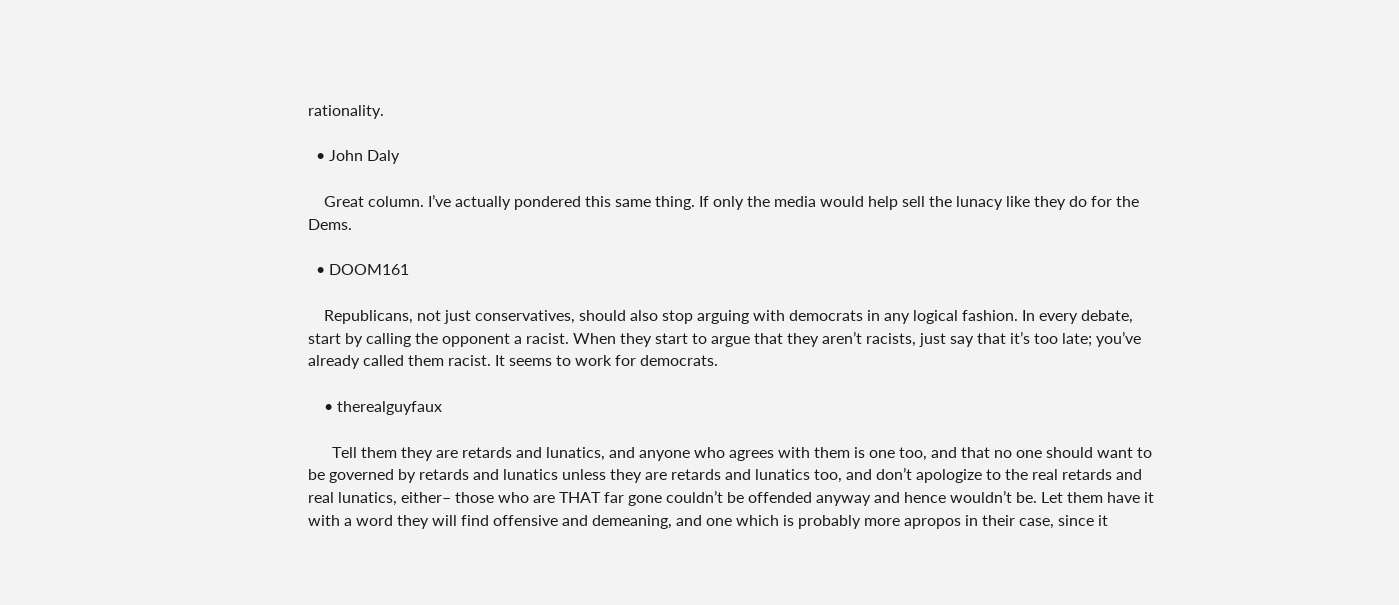rationality.

  • John Daly

    Great column. I’ve actually pondered this same thing. If only the media would help sell the lunacy like they do for the Dems.

  • DOOM161

    Republicans, not just conservatives, should also stop arguing with democrats in any logical fashion. In every debate, start by calling the opponent a racist. When they start to argue that they aren’t racists, just say that it’s too late; you’ve already called them racist. It seems to work for democrats.

    • therealguyfaux

      Tell them they are retards and lunatics, and anyone who agrees with them is one too, and that no one should want to be governed by retards and lunatics unless they are retards and lunatics too, and don’t apologize to the real retards and real lunatics, either– those who are THAT far gone couldn’t be offended anyway and hence wouldn’t be. Let them have it with a word they will find offensive and demeaning, and one which is probably more apropos in their case, since it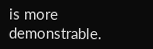is more demonstrable.